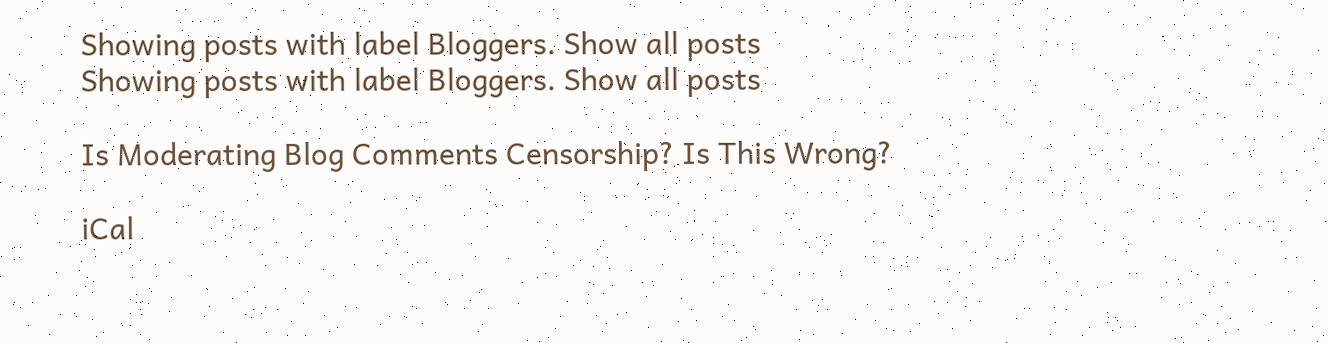Showing posts with label Bloggers. Show all posts
Showing posts with label Bloggers. Show all posts

Is Moderating Blog Comments Censorship? Is This Wrong?

iCal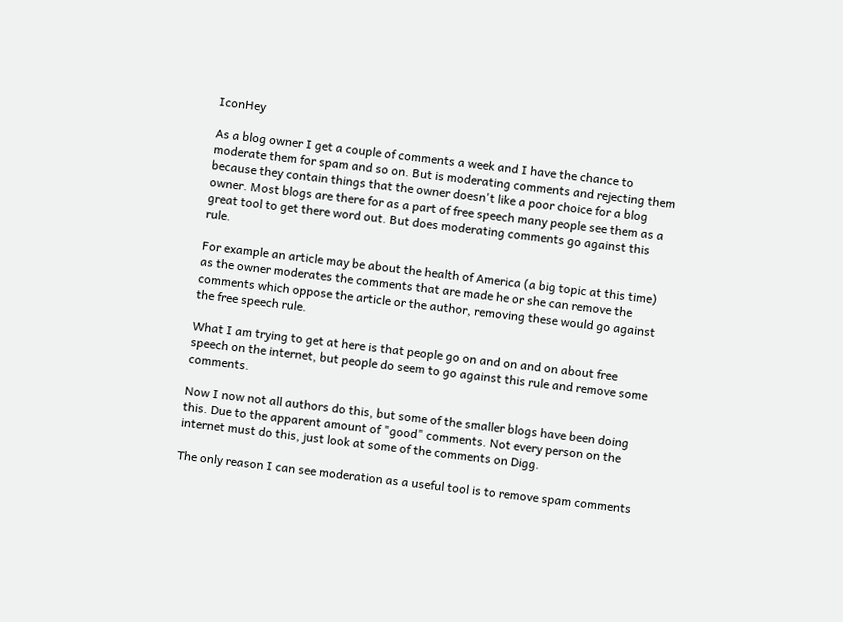IconHey

As a blog owner I get a couple of comments a week and I have the chance to moderate them for spam and so on. But is moderating comments and rejecting them because they contain things that the owner doesn't like a poor choice for a blog owner. Most blogs are there for as a part of free speech many people see them as a great tool to get there word out. But does moderating comments go against this rule.

For example an article may be about the health of America (a big topic at this time) as the owner moderates the comments that are made he or she can remove the comments which oppose the article or the author, removing these would go against the free speech rule.

What I am trying to get at here is that people go on and on and on about free speech on the internet, but people do seem to go against this rule and remove some comments.

Now I now not all authors do this, but some of the smaller blogs have been doing this. Due to the apparent amount of "good" comments. Not every person on the internet must do this, just look at some of the comments on Digg.

The only reason I can see moderation as a useful tool is to remove spam comments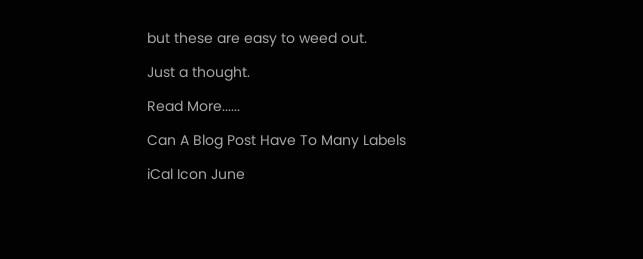but these are easy to weed out.

Just a thought.

Read More......

Can A Blog Post Have To Many Labels

iCal Icon June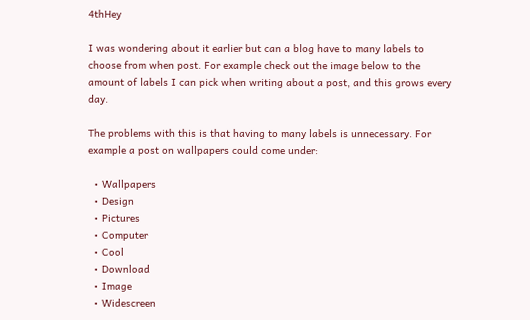4thHey

I was wondering about it earlier but can a blog have to many labels to choose from when post. For example check out the image below to the amount of labels I can pick when writing about a post, and this grows every day.

The problems with this is that having to many labels is unnecessary. For example a post on wallpapers could come under:

  • Wallpapers
  • Design
  • Pictures
  • Computer
  • Cool
  • Download
  • Image
  • Widescreen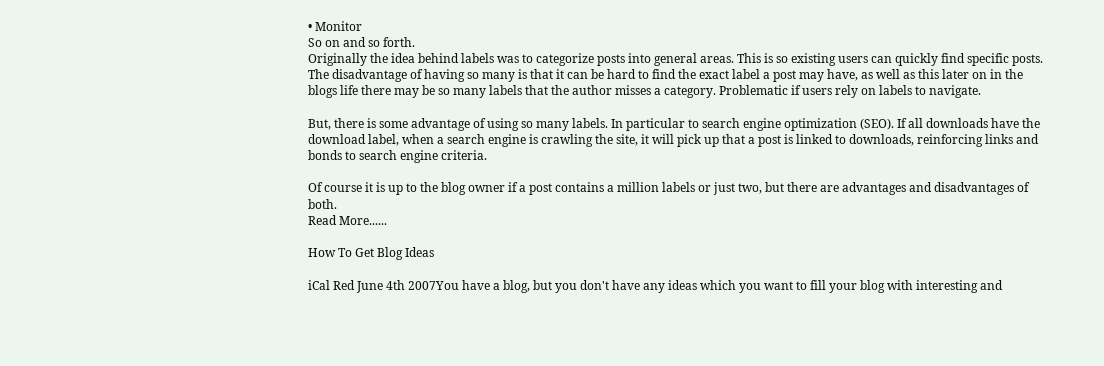• Monitor
So on and so forth.
Originally the idea behind labels was to categorize posts into general areas. This is so existing users can quickly find specific posts. The disadvantage of having so many is that it can be hard to find the exact label a post may have, as well as this later on in the blogs life there may be so many labels that the author misses a category. Problematic if users rely on labels to navigate.

But, there is some advantage of using so many labels. In particular to search engine optimization (SEO). If all downloads have the download label, when a search engine is crawling the site, it will pick up that a post is linked to downloads, reinforcing links and bonds to search engine criteria.

Of course it is up to the blog owner if a post contains a million labels or just two, but there are advantages and disadvantages of both.
Read More......

How To Get Blog Ideas

iCal Red June 4th 2007You have a blog, but you don't have any ideas which you want to fill your blog with interesting and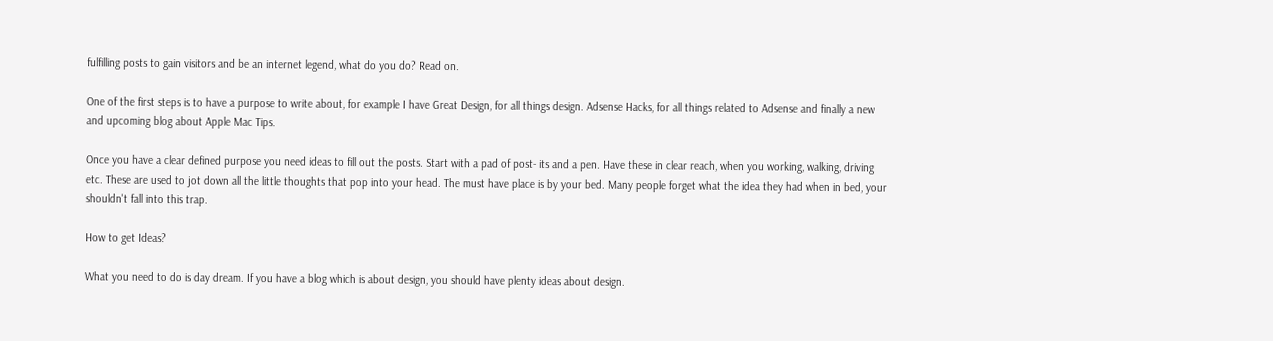fulfilling posts to gain visitors and be an internet legend, what do you do? Read on.

One of the first steps is to have a purpose to write about, for example I have Great Design, for all things design. Adsense Hacks, for all things related to Adsense and finally a new and upcoming blog about Apple Mac Tips.

Once you have a clear defined purpose you need ideas to fill out the posts. Start with a pad of post- its and a pen. Have these in clear reach, when you working, walking, driving etc. These are used to jot down all the little thoughts that pop into your head. The must have place is by your bed. Many people forget what the idea they had when in bed, your shouldn't fall into this trap.

How to get Ideas?

What you need to do is day dream. If you have a blog which is about design, you should have plenty ideas about design.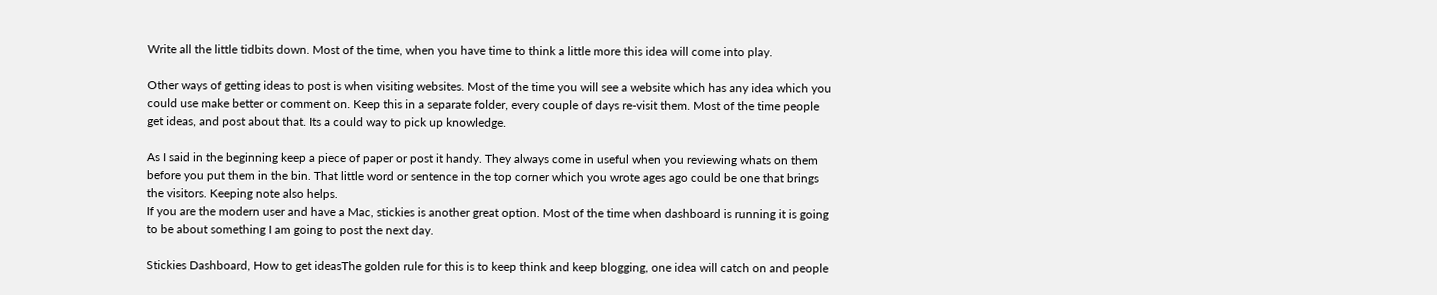Write all the little tidbits down. Most of the time, when you have time to think a little more this idea will come into play.

Other ways of getting ideas to post is when visiting websites. Most of the time you will see a website which has any idea which you could use make better or comment on. Keep this in a separate folder, every couple of days re-visit them. Most of the time people get ideas, and post about that. Its a could way to pick up knowledge.

As I said in the beginning keep a piece of paper or post it handy. They always come in useful when you reviewing whats on them before you put them in the bin. That little word or sentence in the top corner which you wrote ages ago could be one that brings the visitors. Keeping note also helps.
If you are the modern user and have a Mac, stickies is another great option. Most of the time when dashboard is running it is going to be about something I am going to post the next day.

Stickies Dashboard, How to get ideasThe golden rule for this is to keep think and keep blogging, one idea will catch on and people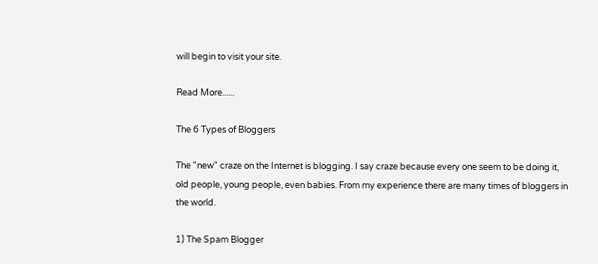will begin to visit your site.

Read More......

The 6 Types of Bloggers

The "new" craze on the Internet is blogging. I say craze because every one seem to be doing it, old people, young people, even babies. From my experience there are many times of bloggers in the world.

1) The Spam Blogger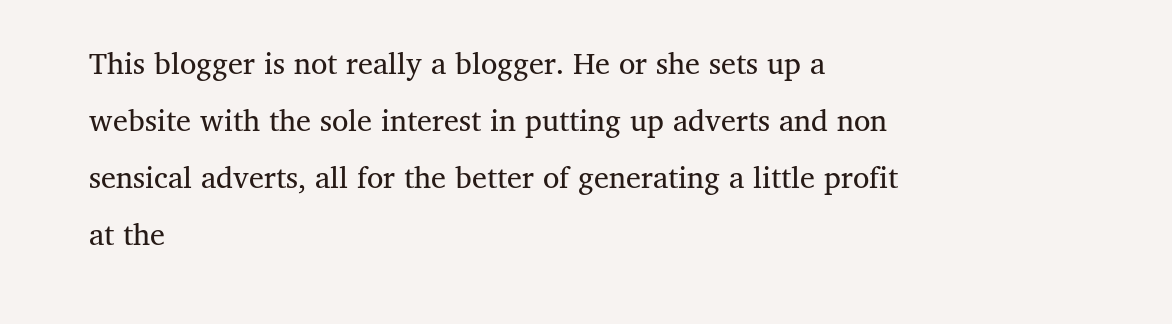This blogger is not really a blogger. He or she sets up a website with the sole interest in putting up adverts and non sensical adverts, all for the better of generating a little profit at the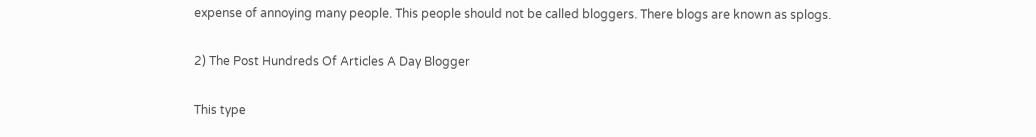expense of annoying many people. This people should not be called bloggers. There blogs are known as splogs.

2) The Post Hundreds Of Articles A Day Blogger

This type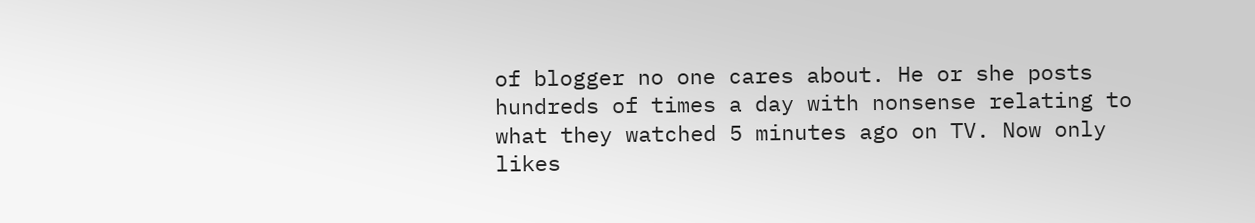of blogger no one cares about. He or she posts hundreds of times a day with nonsense relating to what they watched 5 minutes ago on TV. Now only likes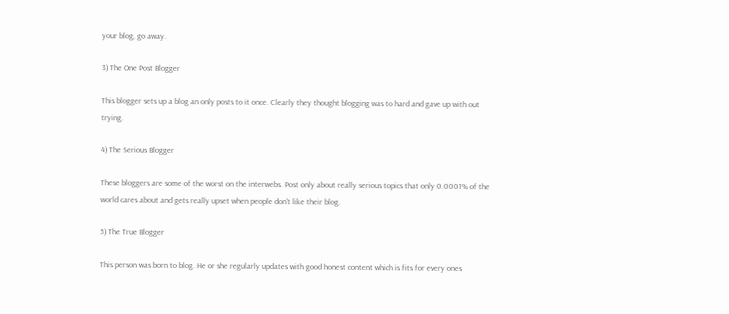your blog, go away.

3) The One Post Blogger

This blogger sets up a blog an only posts to it once. Clearly they thought blogging was to hard and gave up with out trying.

4) The Serious Blogger

These bloggers are some of the worst on the interwebs. Post only about really serious topics that only 0.0001% of the world cares about and gets really upset when people don't like their blog.

5) The True Blogger

This person was born to blog. He or she regularly updates with good honest content which is fits for every ones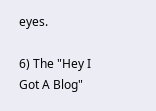eyes.

6) The "Hey I Got A Blog"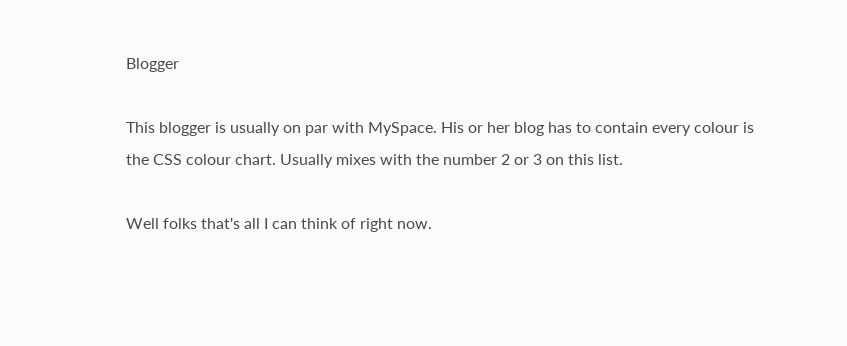Blogger

This blogger is usually on par with MySpace. His or her blog has to contain every colour is the CSS colour chart. Usually mixes with the number 2 or 3 on this list.

Well folks that's all I can think of right now.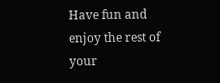Have fun and enjoy the rest of your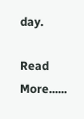day.

Read More......